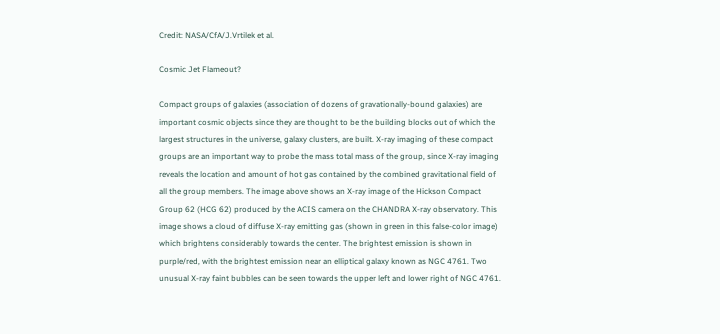Credit: NASA/CfA/J.Vrtilek et al.

Cosmic Jet Flameout?

Compact groups of galaxies (association of dozens of gravationally-bound galaxies) are important cosmic objects since they are thought to be the building blocks out of which the largest structures in the universe, galaxy clusters, are built. X-ray imaging of these compact groups are an important way to probe the mass total mass of the group, since X-ray imaging reveals the location and amount of hot gas contained by the combined gravitational field of all the group members. The image above shows an X-ray image of the Hickson Compact Group 62 (HCG 62) produced by the ACIS camera on the CHANDRA X-ray observatory. This image shows a cloud of diffuse X-ray emitting gas (shown in green in this false-color image) which brightens considerably towards the center. The brightest emission is shown in purple/red, with the brightest emission near an elliptical galaxy known as NGC 4761. Two unusual X-ray faint bubbles can be seen towards the upper left and lower right of NGC 4761.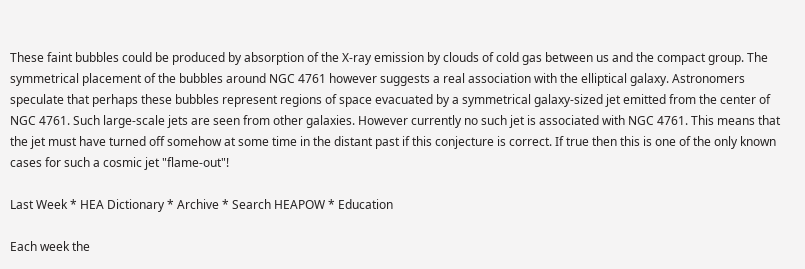These faint bubbles could be produced by absorption of the X-ray emission by clouds of cold gas between us and the compact group. The symmetrical placement of the bubbles around NGC 4761 however suggests a real association with the elliptical galaxy. Astronomers speculate that perhaps these bubbles represent regions of space evacuated by a symmetrical galaxy-sized jet emitted from the center of NGC 4761. Such large-scale jets are seen from other galaxies. However currently no such jet is associated with NGC 4761. This means that the jet must have turned off somehow at some time in the distant past if this conjecture is correct. If true then this is one of the only known cases for such a cosmic jet "flame-out"!

Last Week * HEA Dictionary * Archive * Search HEAPOW * Education

Each week the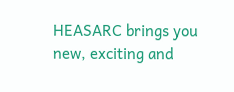HEASARC brings you new, exciting and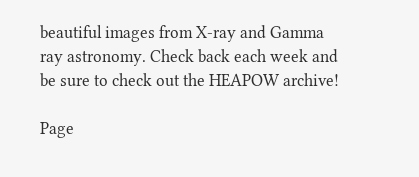beautiful images from X-ray and Gamma ray astronomy. Check back each week and be sure to check out the HEAPOW archive!

Page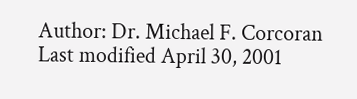Author: Dr. Michael F. Corcoran
Last modified April 30, 2001